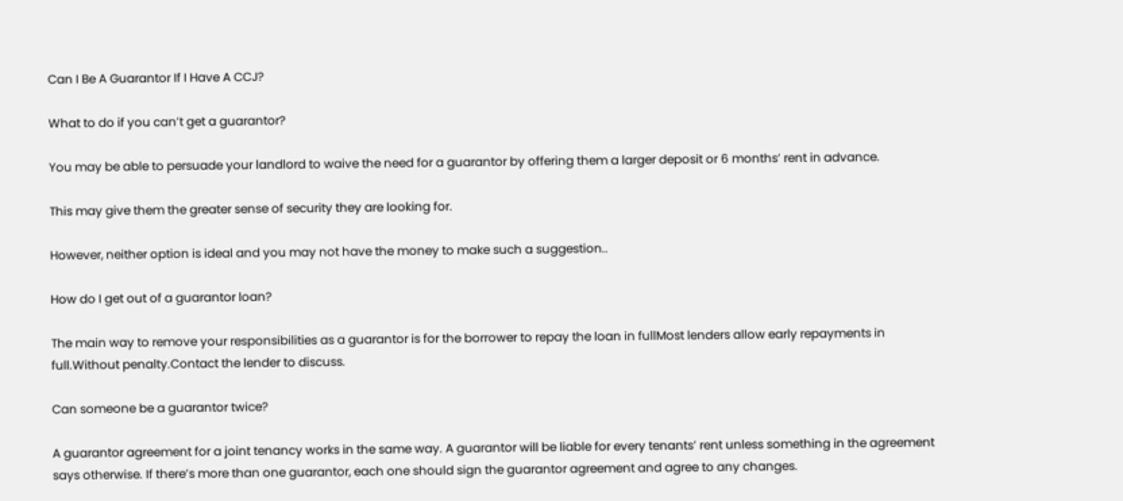Can I Be A Guarantor If I Have A CCJ?

What to do if you can’t get a guarantor?

You may be able to persuade your landlord to waive the need for a guarantor by offering them a larger deposit or 6 months’ rent in advance.

This may give them the greater sense of security they are looking for.

However, neither option is ideal and you may not have the money to make such a suggestion..

How do I get out of a guarantor loan?

The main way to remove your responsibilities as a guarantor is for the borrower to repay the loan in fullMost lenders allow early repayments in full.Without penalty.Contact the lender to discuss.

Can someone be a guarantor twice?

A guarantor agreement for a joint tenancy works in the same way. A guarantor will be liable for every tenants’ rent unless something in the agreement says otherwise. If there’s more than one guarantor, each one should sign the guarantor agreement and agree to any changes.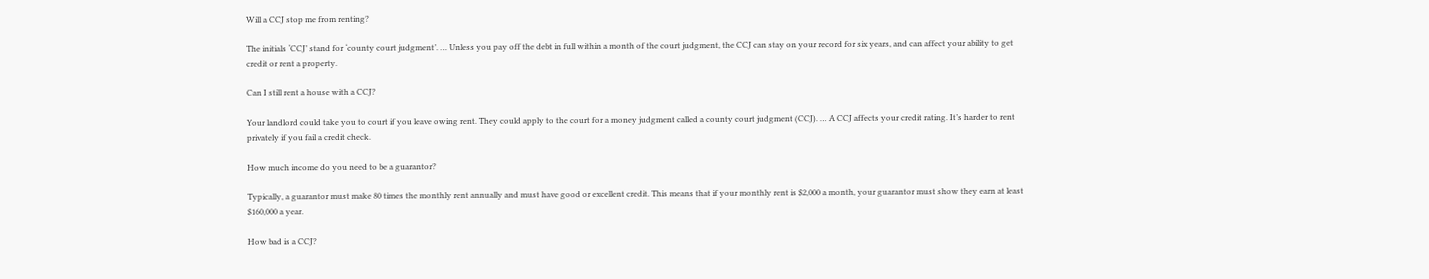Will a CCJ stop me from renting?

The initials ‘CCJ’ stand for ‘county court judgment’. … Unless you pay off the debt in full within a month of the court judgment, the CCJ can stay on your record for six years, and can affect your ability to get credit or rent a property.

Can I still rent a house with a CCJ?

Your landlord could take you to court if you leave owing rent. They could apply to the court for a money judgment called a county court judgment (CCJ). … A CCJ affects your credit rating. It’s harder to rent privately if you fail a credit check.

How much income do you need to be a guarantor?

Typically, a guarantor must make 80 times the monthly rent annually and must have good or excellent credit. This means that if your monthly rent is $2,000 a month, your guarantor must show they earn at least $160,000 a year.

How bad is a CCJ?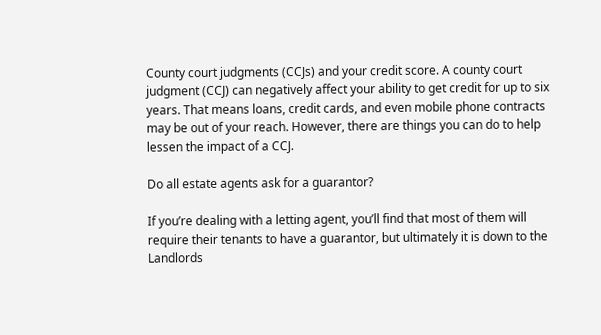County court judgments (CCJs) and your credit score. A county court judgment (CCJ) can negatively affect your ability to get credit for up to six years. That means loans, credit cards, and even mobile phone contracts may be out of your reach. However, there are things you can do to help lessen the impact of a CCJ.

Do all estate agents ask for a guarantor?

If you’re dealing with a letting agent, you’ll find that most of them will require their tenants to have a guarantor, but ultimately it is down to the Landlords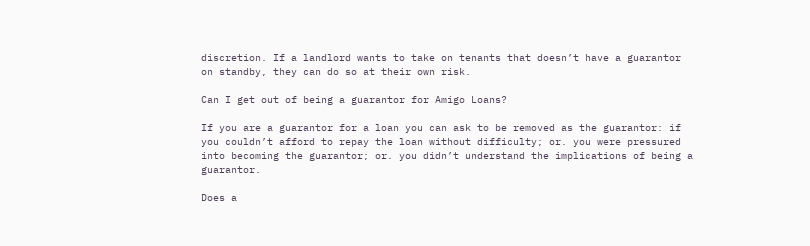discretion. If a landlord wants to take on tenants that doesn’t have a guarantor on standby, they can do so at their own risk.

Can I get out of being a guarantor for Amigo Loans?

If you are a guarantor for a loan you can ask to be removed as the guarantor: if you couldn’t afford to repay the loan without difficulty; or. you were pressured into becoming the guarantor; or. you didn’t understand the implications of being a guarantor.

Does a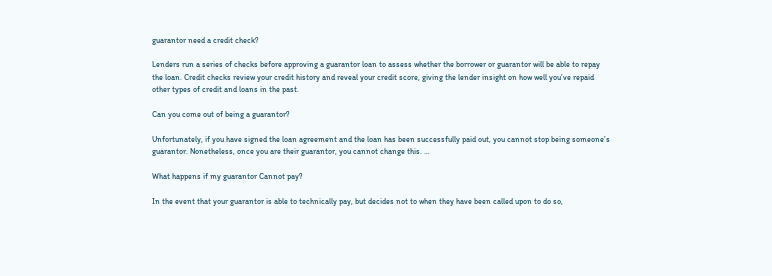guarantor need a credit check?

Lenders run a series of checks before approving a guarantor loan to assess whether the borrower or guarantor will be able to repay the loan. Credit checks review your credit history and reveal your credit score, giving the lender insight on how well you’ve repaid other types of credit and loans in the past.

Can you come out of being a guarantor?

Unfortunately, if you have signed the loan agreement and the loan has been successfully paid out, you cannot stop being someone’s guarantor. Nonetheless, once you are their guarantor, you cannot change this. …

What happens if my guarantor Cannot pay?

In the event that your guarantor is able to technically pay, but decides not to when they have been called upon to do so,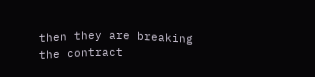then they are breaking the contract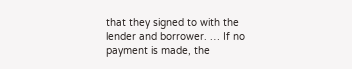that they signed to with the lender and borrower. … If no payment is made, the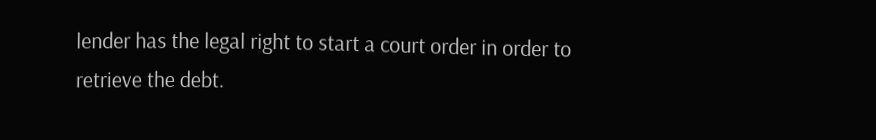lender has the legal right to start a court order in order to retrieve the debt.